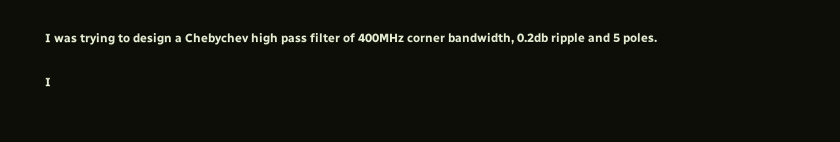I was trying to design a Chebychev high pass filter of 400MHz corner bandwidth, 0.2db ripple and 5 poles.

I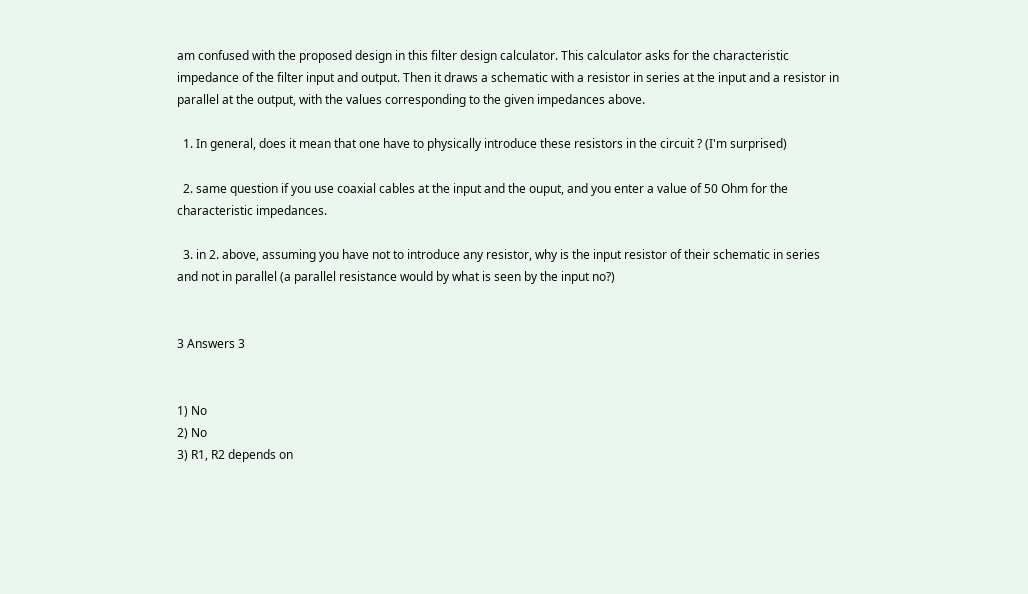am confused with the proposed design in this filter design calculator. This calculator asks for the characteristic impedance of the filter input and output. Then it draws a schematic with a resistor in series at the input and a resistor in parallel at the output, with the values corresponding to the given impedances above.

  1. In general, does it mean that one have to physically introduce these resistors in the circuit ? (I'm surprised)

  2. same question if you use coaxial cables at the input and the ouput, and you enter a value of 50 Ohm for the characteristic impedances.

  3. in 2. above, assuming you have not to introduce any resistor, why is the input resistor of their schematic in series and not in parallel (a parallel resistance would by what is seen by the input no?)


3 Answers 3


1) No
2) No
3) R1, R2 depends on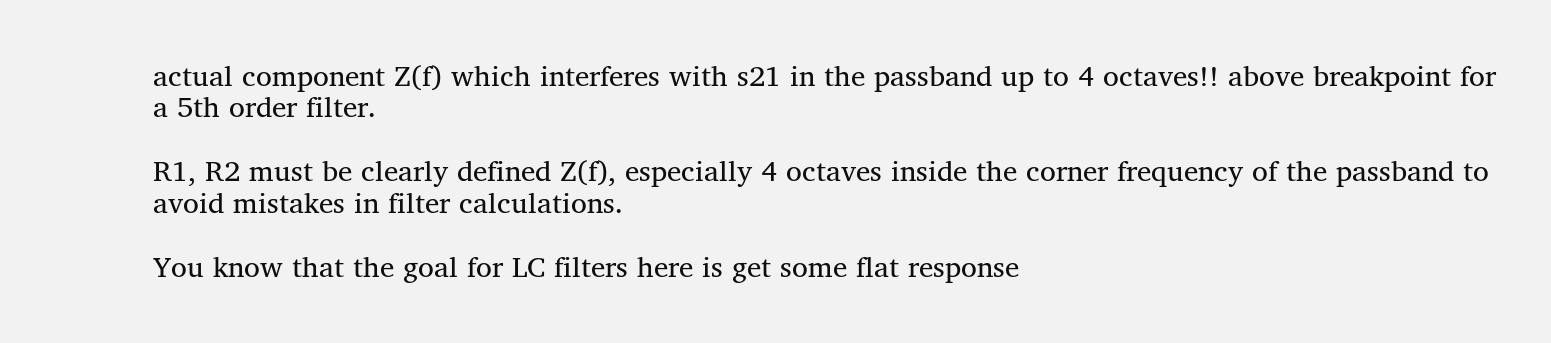actual component Z(f) which interferes with s21 in the passband up to 4 octaves!! above breakpoint for a 5th order filter.

R1, R2 must be clearly defined Z(f), especially 4 octaves inside the corner frequency of the passband to avoid mistakes in filter calculations.

You know that the goal for LC filters here is get some flat response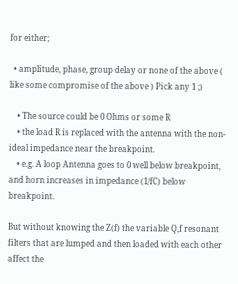for either;

  • amplitude, phase, group delay or none of the above ( like some compromise of the above ) Pick any 1 ;)

    • The source could be 0 Ohms or some R
    • the load R is replaced with the antenna with the non-ideal impedance near the breakpoint.
    • e.g. A loop Antenna goes to 0 well below breakpoint, and horn increases in impedance (1/fC) below breakpoint.

But without knowing the Z(f) the variable Q,f resonant filters that are lumped and then loaded with each other affect the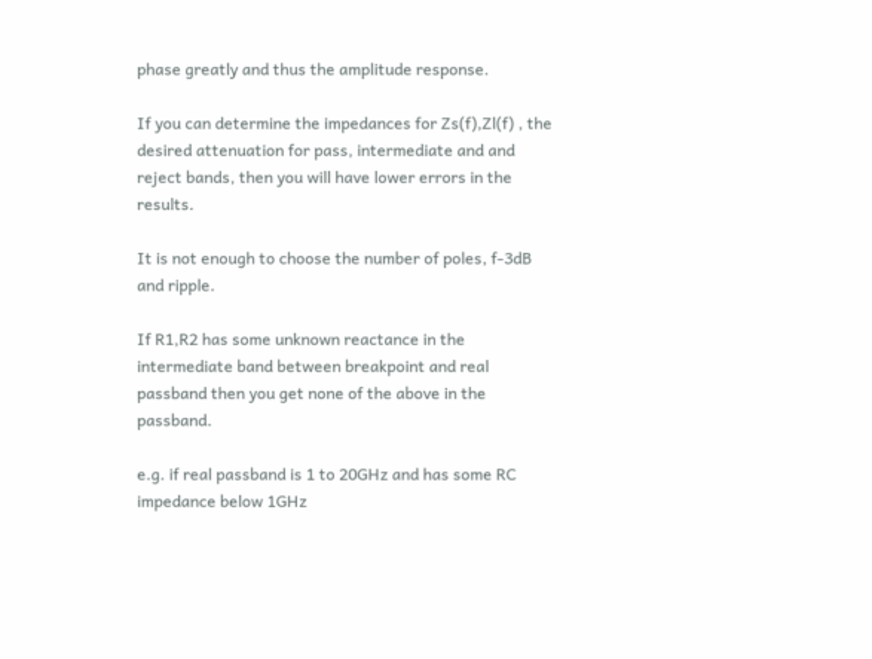phase greatly and thus the amplitude response.

If you can determine the impedances for Zs(f),Zl(f) , the desired attenuation for pass, intermediate and and reject bands, then you will have lower errors in the results.

It is not enough to choose the number of poles, f-3dB and ripple.

If R1,R2 has some unknown reactance in the intermediate band between breakpoint and real passband then you get none of the above in the passband.

e.g. if real passband is 1 to 20GHz and has some RC impedance below 1GHz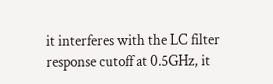it interferes with the LC filter response cutoff at 0.5GHz, it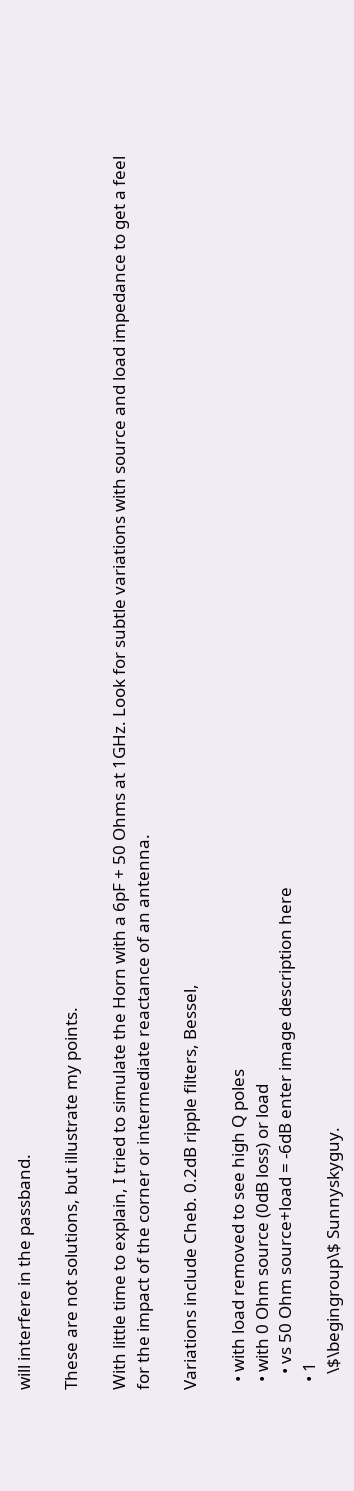will interfere in the passband.

These are not solutions, but illustrate my points.

With little time to explain, I tried to simulate the Horn with a 6pF + 50 Ohms at 1GHz. Look for subtle variations with source and load impedance to get a feel for the impact of the corner or intermediate reactance of an antenna.

Variations include Cheb. 0.2dB ripple filters, Bessel,

  • with load removed to see high Q poles
  • with 0 Ohm source (0dB loss) or load
    • vs 50 Ohm source+load = -6dB enter image description here
  • 1
    \$\begingroup\$ Sunnyskyguy.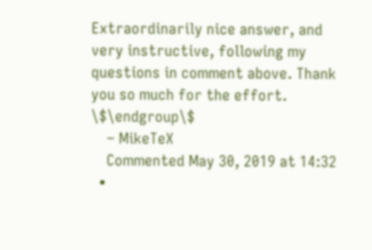Extraordinarily nice answer, and very instructive, following my questions in comment above. Thank you so much for the effort. \$\endgroup\$
    – MikeTeX
    Commented May 30, 2019 at 14:32
  •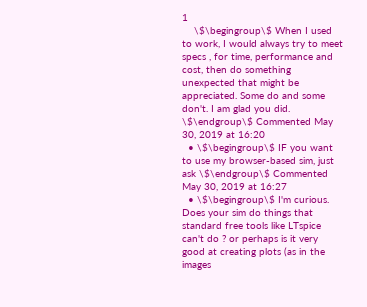1
    \$\begingroup\$ When I used to work, I would always try to meet specs , for time, performance and cost, then do something unexpected that might be appreciated. Some do and some don't. I am glad you did. \$\endgroup\$ Commented May 30, 2019 at 16:20
  • \$\begingroup\$ IF you want to use my browser-based sim, just ask \$\endgroup\$ Commented May 30, 2019 at 16:27
  • \$\begingroup\$ I'm curious. Does your sim do things that standard free tools like LTspice can't do ? or perhaps is it very good at creating plots (as in the images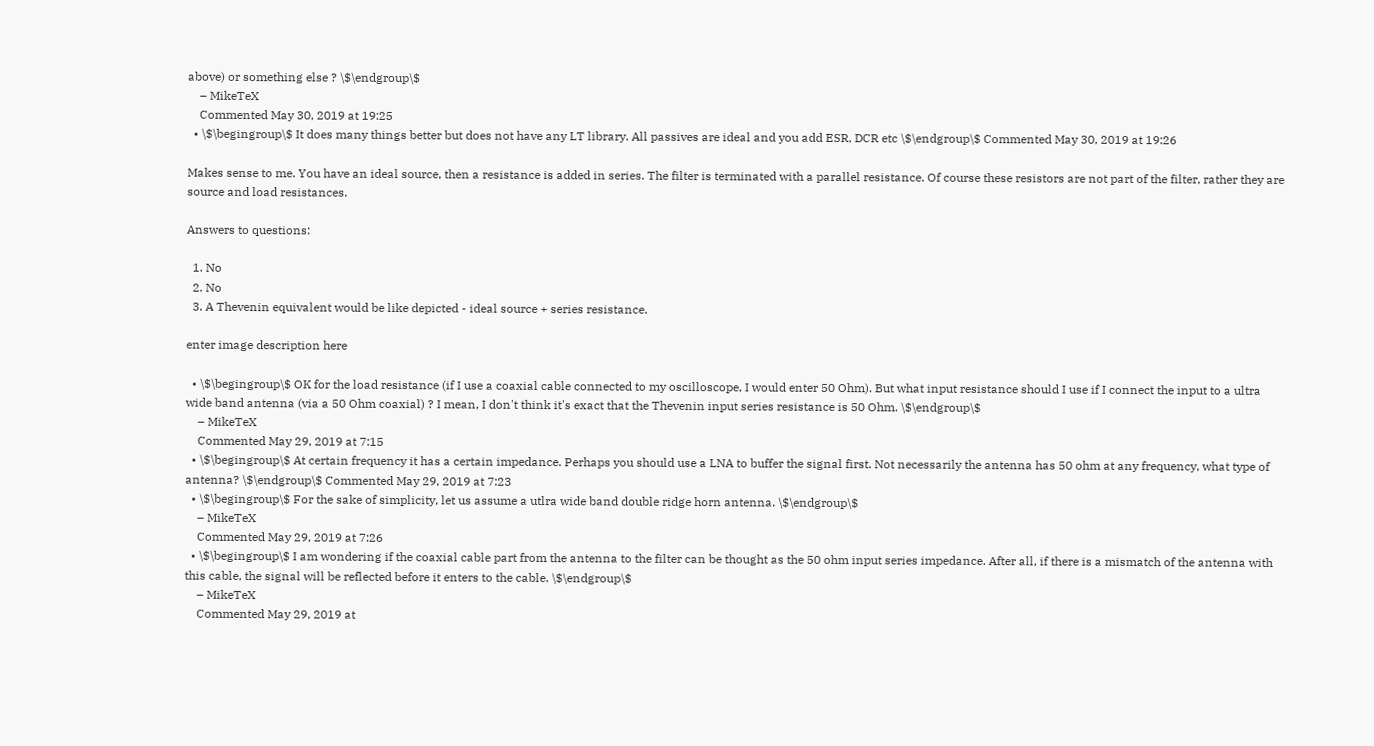above) or something else ? \$\endgroup\$
    – MikeTeX
    Commented May 30, 2019 at 19:25
  • \$\begingroup\$ It does many things better but does not have any LT library. All passives are ideal and you add ESR, DCR etc \$\endgroup\$ Commented May 30, 2019 at 19:26

Makes sense to me. You have an ideal source, then a resistance is added in series. The filter is terminated with a parallel resistance. Of course these resistors are not part of the filter, rather they are source and load resistances.

Answers to questions:

  1. No
  2. No
  3. A Thevenin equivalent would be like depicted - ideal source + series resistance.

enter image description here

  • \$\begingroup\$ OK for the load resistance (if I use a coaxial cable connected to my oscilloscope, I would enter 50 Ohm). But what input resistance should I use if I connect the input to a ultra wide band antenna (via a 50 Ohm coaxial) ? I mean, I don't think it's exact that the Thevenin input series resistance is 50 Ohm. \$\endgroup\$
    – MikeTeX
    Commented May 29, 2019 at 7:15
  • \$\begingroup\$ At certain frequency it has a certain impedance. Perhaps you should use a LNA to buffer the signal first. Not necessarily the antenna has 50 ohm at any frequency, what type of antenna? \$\endgroup\$ Commented May 29, 2019 at 7:23
  • \$\begingroup\$ For the sake of simplicity, let us assume a utlra wide band double ridge horn antenna. \$\endgroup\$
    – MikeTeX
    Commented May 29, 2019 at 7:26
  • \$\begingroup\$ I am wondering if the coaxial cable part from the antenna to the filter can be thought as the 50 ohm input series impedance. After all, if there is a mismatch of the antenna with this cable, the signal will be reflected before it enters to the cable. \$\endgroup\$
    – MikeTeX
    Commented May 29, 2019 at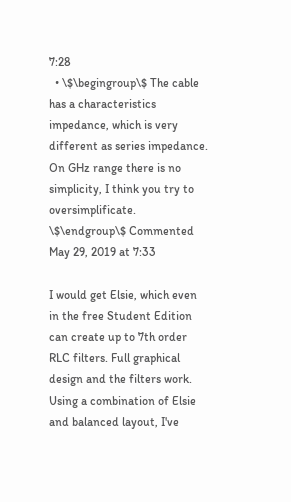7:28
  • \$\begingroup\$ The cable has a characteristics impedance, which is very different as series impedance. On GHz range there is no simplicity, I think you try to oversimplificate. \$\endgroup\$ Commented May 29, 2019 at 7:33

I would get Elsie, which even in the free Student Edition can create up to 7th order RLC filters. Full graphical design and the filters work.
Using a combination of Elsie and balanced layout, I've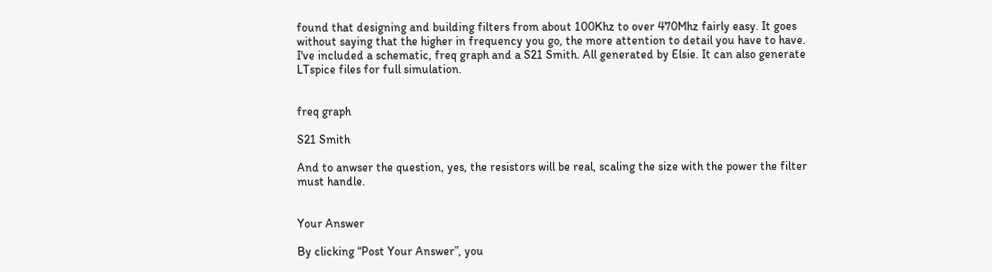found that designing and building filters from about 100Khz to over 470Mhz fairly easy. It goes without saying that the higher in frequency you go, the more attention to detail you have to have.
I've included a schematic, freq graph and a S21 Smith. All generated by Elsie. It can also generate LTspice files for full simulation.


freq graph

S21 Smith

And to anwser the question, yes, the resistors will be real, scaling the size with the power the filter must handle.


Your Answer

By clicking “Post Your Answer”, you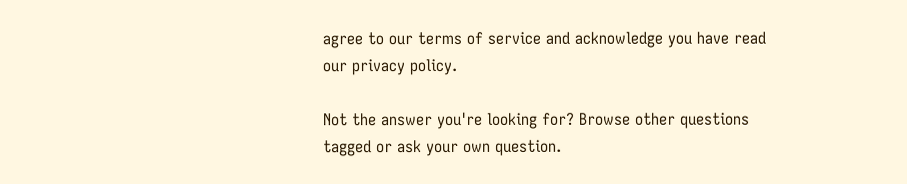agree to our terms of service and acknowledge you have read our privacy policy.

Not the answer you're looking for? Browse other questions tagged or ask your own question.